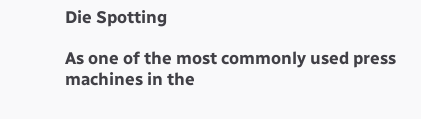Die Spotting

As one of the most commonly used press machines in the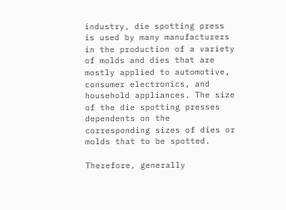industry, die spotting press is used by many manufacturers in the production of a variety of molds and dies that are mostly applied to automotive, consumer electronics, and household appliances. The size of the die spotting presses dependents on the corresponding sizes of dies or molds that to be spotted.

Therefore, generally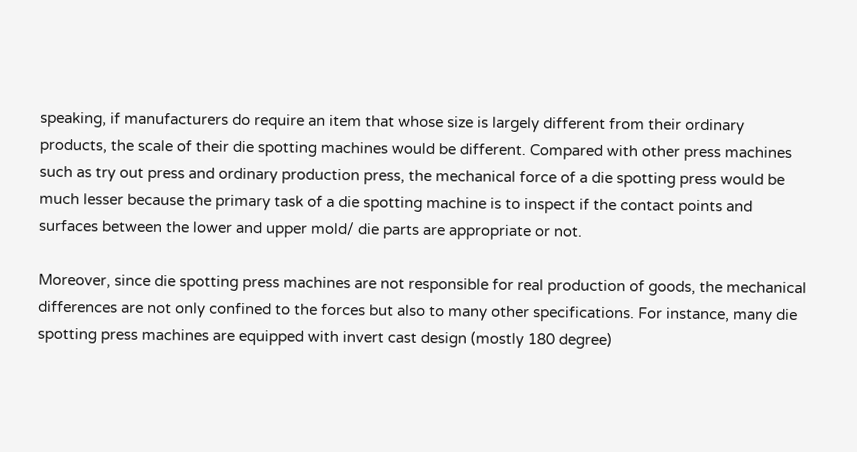speaking, if manufacturers do require an item that whose size is largely different from their ordinary products, the scale of their die spotting machines would be different. Compared with other press machines such as try out press and ordinary production press, the mechanical force of a die spotting press would be much lesser because the primary task of a die spotting machine is to inspect if the contact points and surfaces between the lower and upper mold/ die parts are appropriate or not.

Moreover, since die spotting press machines are not responsible for real production of goods, the mechanical differences are not only confined to the forces but also to many other specifications. For instance, many die spotting press machines are equipped with invert cast design (mostly 180 degree)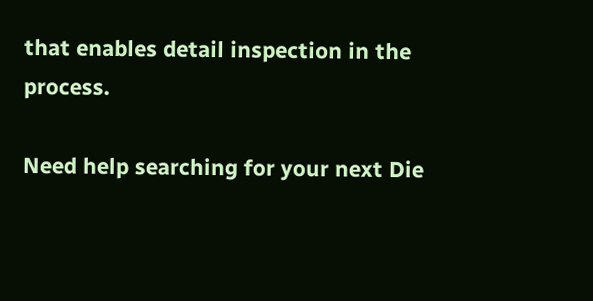that enables detail inspection in the process.

Need help searching for your next Die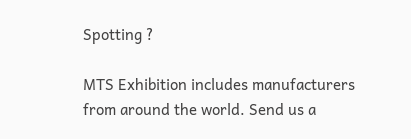Spotting ?

MTS Exhibition includes manufacturers from around the world. Send us a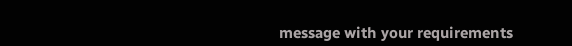message with your requirements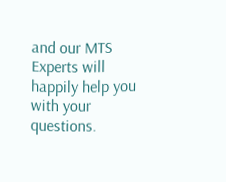and our MTS Experts will happily help you with your questions.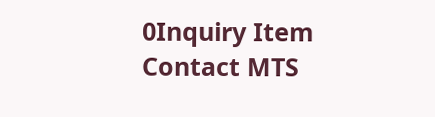0Inquiry Item Contact MTS